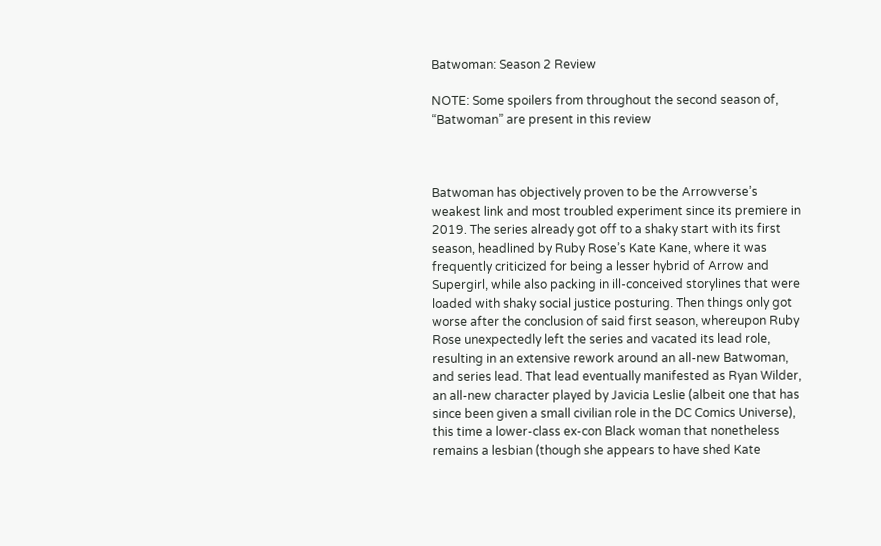Batwoman: Season 2 Review

NOTE: Some spoilers from throughout the second season of, “Batwoman” are present in this review



Batwoman has objectively proven to be the Arrowverse’s weakest link and most troubled experiment since its premiere in 2019. The series already got off to a shaky start with its first season, headlined by Ruby Rose’s Kate Kane, where it was frequently criticized for being a lesser hybrid of Arrow and Supergirl, while also packing in ill-conceived storylines that were loaded with shaky social justice posturing. Then things only got worse after the conclusion of said first season, whereupon Ruby Rose unexpectedly left the series and vacated its lead role, resulting in an extensive rework around an all-new Batwoman, and series lead. That lead eventually manifested as Ryan Wilder, an all-new character played by Javicia Leslie (albeit one that has since been given a small civilian role in the DC Comics Universe), this time a lower-class ex-con Black woman that nonetheless remains a lesbian (though she appears to have shed Kate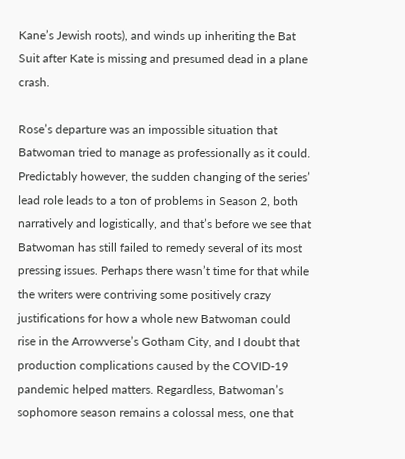Kane’s Jewish roots), and winds up inheriting the Bat Suit after Kate is missing and presumed dead in a plane crash.

Rose’s departure was an impossible situation that Batwoman tried to manage as professionally as it could. Predictably however, the sudden changing of the series’ lead role leads to a ton of problems in Season 2, both narratively and logistically, and that’s before we see that Batwoman has still failed to remedy several of its most pressing issues. Perhaps there wasn’t time for that while the writers were contriving some positively crazy justifications for how a whole new Batwoman could rise in the Arrowverse’s Gotham City, and I doubt that production complications caused by the COVID-19 pandemic helped matters. Regardless, Batwoman’s sophomore season remains a colossal mess, one that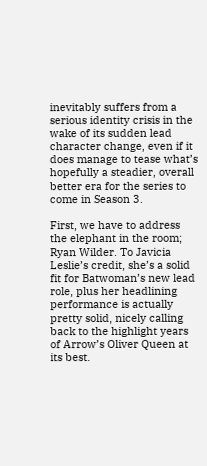inevitably suffers from a serious identity crisis in the wake of its sudden lead character change, even if it does manage to tease what’s hopefully a steadier, overall better era for the series to come in Season 3.

First, we have to address the elephant in the room; Ryan Wilder. To Javicia Leslie’s credit, she’s a solid fit for Batwoman’s new lead role, plus her headlining performance is actually pretty solid, nicely calling back to the highlight years of Arrow’s Oliver Queen at its best.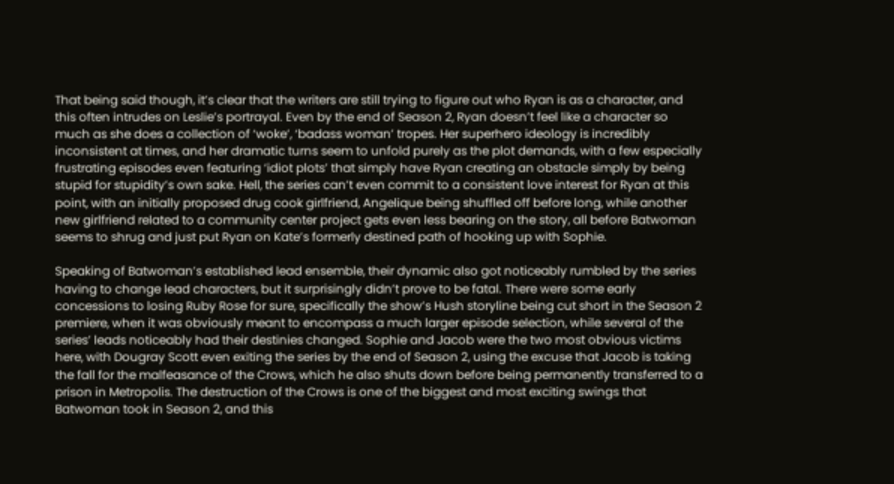That being said though, it’s clear that the writers are still trying to figure out who Ryan is as a character, and this often intrudes on Leslie’s portrayal. Even by the end of Season 2, Ryan doesn’t feel like a character so much as she does a collection of ‘woke’, ‘badass woman’ tropes. Her superhero ideology is incredibly inconsistent at times, and her dramatic turns seem to unfold purely as the plot demands, with a few especially frustrating episodes even featuring ‘idiot plots’ that simply have Ryan creating an obstacle simply by being stupid for stupidity’s own sake. Hell, the series can’t even commit to a consistent love interest for Ryan at this point, with an initially proposed drug cook girlfriend, Angelique being shuffled off before long, while another new girlfriend related to a community center project gets even less bearing on the story, all before Batwoman seems to shrug and just put Ryan on Kate’s formerly destined path of hooking up with Sophie.

Speaking of Batwoman’s established lead ensemble, their dynamic also got noticeably rumbled by the series having to change lead characters, but it surprisingly didn’t prove to be fatal. There were some early concessions to losing Ruby Rose for sure, specifically the show’s Hush storyline being cut short in the Season 2 premiere, when it was obviously meant to encompass a much larger episode selection, while several of the series’ leads noticeably had their destinies changed. Sophie and Jacob were the two most obvious victims here, with Dougray Scott even exiting the series by the end of Season 2, using the excuse that Jacob is taking the fall for the malfeasance of the Crows, which he also shuts down before being permanently transferred to a prison in Metropolis. The destruction of the Crows is one of the biggest and most exciting swings that Batwoman took in Season 2, and this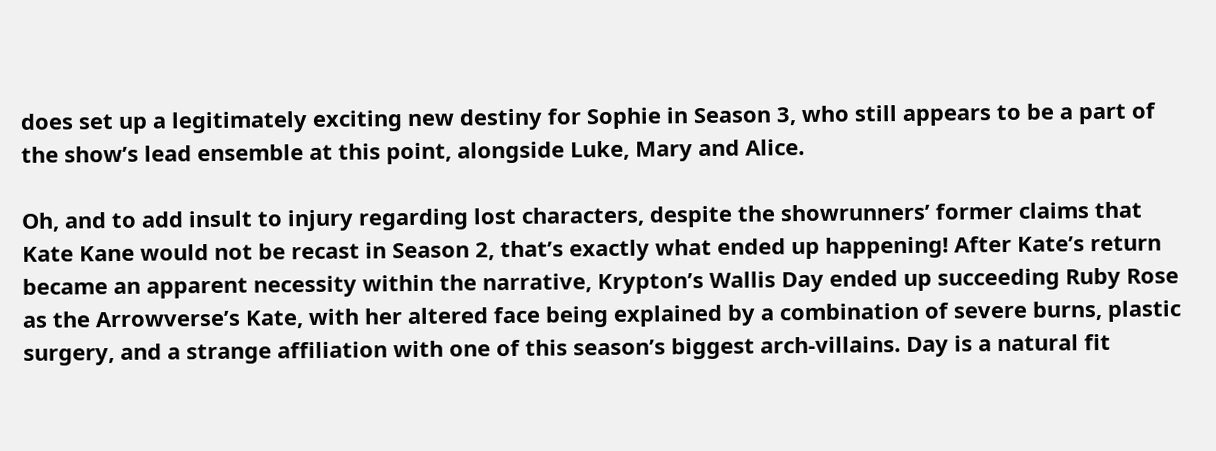does set up a legitimately exciting new destiny for Sophie in Season 3, who still appears to be a part of the show’s lead ensemble at this point, alongside Luke, Mary and Alice.

Oh, and to add insult to injury regarding lost characters, despite the showrunners’ former claims that Kate Kane would not be recast in Season 2, that’s exactly what ended up happening! After Kate’s return became an apparent necessity within the narrative, Krypton’s Wallis Day ended up succeeding Ruby Rose as the Arrowverse’s Kate, with her altered face being explained by a combination of severe burns, plastic surgery, and a strange affiliation with one of this season’s biggest arch-villains. Day is a natural fit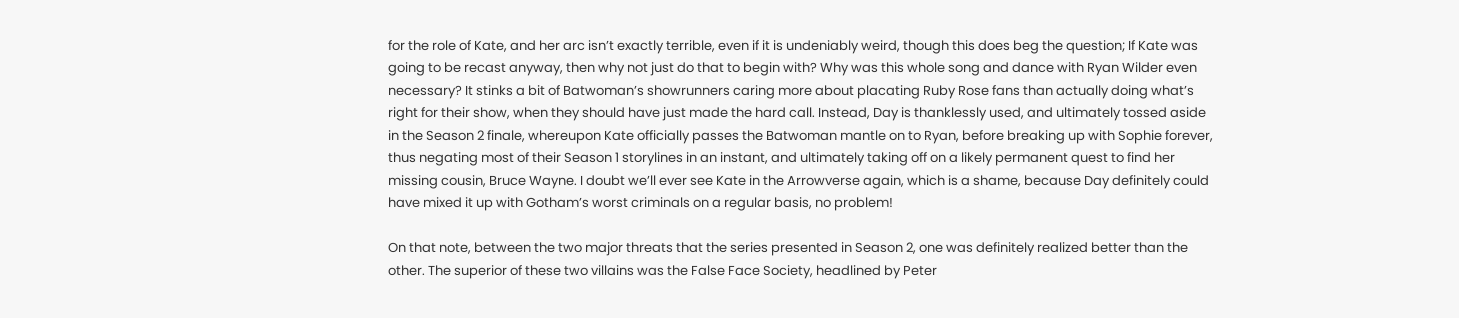for the role of Kate, and her arc isn’t exactly terrible, even if it is undeniably weird, though this does beg the question; If Kate was going to be recast anyway, then why not just do that to begin with? Why was this whole song and dance with Ryan Wilder even necessary? It stinks a bit of Batwoman’s showrunners caring more about placating Ruby Rose fans than actually doing what’s right for their show, when they should have just made the hard call. Instead, Day is thanklessly used, and ultimately tossed aside in the Season 2 finale, whereupon Kate officially passes the Batwoman mantle on to Ryan, before breaking up with Sophie forever, thus negating most of their Season 1 storylines in an instant, and ultimately taking off on a likely permanent quest to find her missing cousin, Bruce Wayne. I doubt we’ll ever see Kate in the Arrowverse again, which is a shame, because Day definitely could have mixed it up with Gotham’s worst criminals on a regular basis, no problem!

On that note, between the two major threats that the series presented in Season 2, one was definitely realized better than the other. The superior of these two villains was the False Face Society, headlined by Peter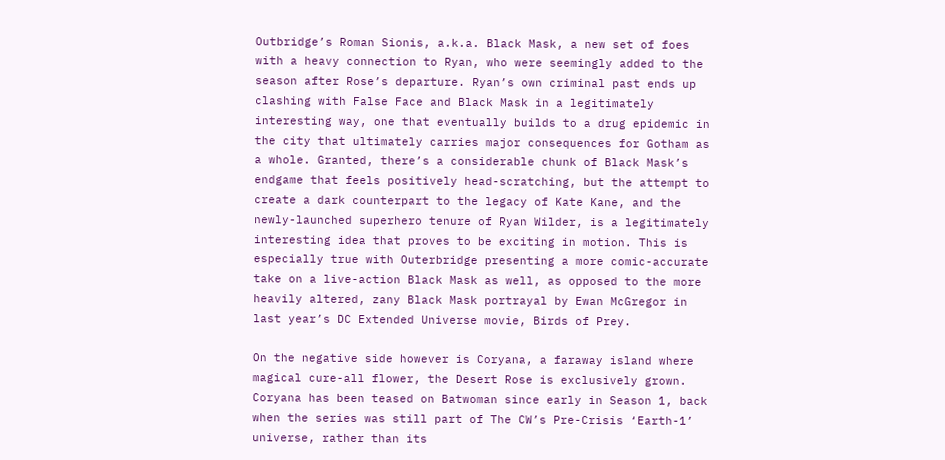Outbridge’s Roman Sionis, a.k.a. Black Mask, a new set of foes with a heavy connection to Ryan, who were seemingly added to the season after Rose’s departure. Ryan’s own criminal past ends up clashing with False Face and Black Mask in a legitimately interesting way, one that eventually builds to a drug epidemic in the city that ultimately carries major consequences for Gotham as a whole. Granted, there’s a considerable chunk of Black Mask’s endgame that feels positively head-scratching, but the attempt to create a dark counterpart to the legacy of Kate Kane, and the newly-launched superhero tenure of Ryan Wilder, is a legitimately interesting idea that proves to be exciting in motion. This is especially true with Outerbridge presenting a more comic-accurate take on a live-action Black Mask as well, as opposed to the more heavily altered, zany Black Mask portrayal by Ewan McGregor in last year’s DC Extended Universe movie, Birds of Prey.

On the negative side however is Coryana, a faraway island where magical cure-all flower, the Desert Rose is exclusively grown. Coryana has been teased on Batwoman since early in Season 1, back when the series was still part of The CW’s Pre-Crisis ‘Earth-1’ universe, rather than its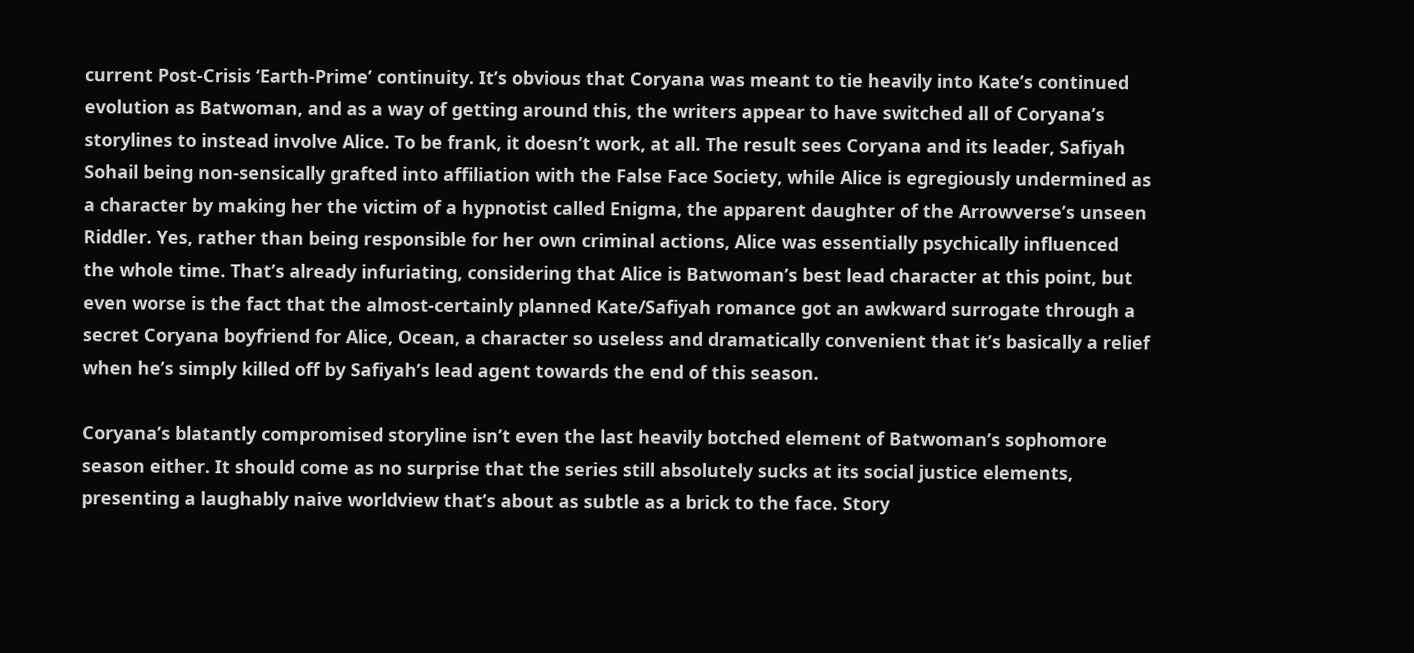current Post-Crisis ‘Earth-Prime’ continuity. It’s obvious that Coryana was meant to tie heavily into Kate’s continued evolution as Batwoman, and as a way of getting around this, the writers appear to have switched all of Coryana’s storylines to instead involve Alice. To be frank, it doesn’t work, at all. The result sees Coryana and its leader, Safiyah Sohail being non-sensically grafted into affiliation with the False Face Society, while Alice is egregiously undermined as a character by making her the victim of a hypnotist called Enigma, the apparent daughter of the Arrowverse’s unseen Riddler. Yes, rather than being responsible for her own criminal actions, Alice was essentially psychically influenced the whole time. That’s already infuriating, considering that Alice is Batwoman’s best lead character at this point, but even worse is the fact that the almost-certainly planned Kate/Safiyah romance got an awkward surrogate through a secret Coryana boyfriend for Alice, Ocean, a character so useless and dramatically convenient that it’s basically a relief when he’s simply killed off by Safiyah’s lead agent towards the end of this season.

Coryana’s blatantly compromised storyline isn’t even the last heavily botched element of Batwoman’s sophomore season either. It should come as no surprise that the series still absolutely sucks at its social justice elements, presenting a laughably naive worldview that’s about as subtle as a brick to the face. Story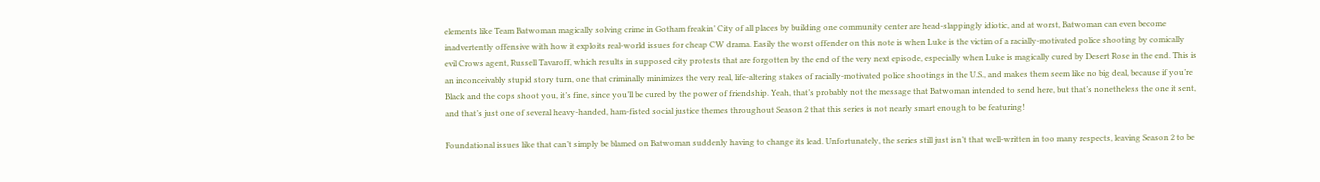elements like Team Batwoman magically solving crime in Gotham freakin’ City of all places by building one community center are head-slappingly idiotic, and at worst, Batwoman can even become inadvertently offensive with how it exploits real-world issues for cheap CW drama. Easily the worst offender on this note is when Luke is the victim of a racially-motivated police shooting by comically evil Crows agent, Russell Tavaroff, which results in supposed city protests that are forgotten by the end of the very next episode, especially when Luke is magically cured by Desert Rose in the end. This is an inconceivably stupid story turn, one that criminally minimizes the very real, life-altering stakes of racially-motivated police shootings in the U.S., and makes them seem like no big deal, because if you’re Black and the cops shoot you, it’s fine, since you’ll be cured by the power of friendship. Yeah, that’s probably not the message that Batwoman intended to send here, but that’s nonetheless the one it sent, and that’s just one of several heavy-handed, ham-fisted social justice themes throughout Season 2 that this series is not nearly smart enough to be featuring!

Foundational issues like that can’t simply be blamed on Batwoman suddenly having to change its lead. Unfortunately, the series still just isn’t that well-written in too many respects, leaving Season 2 to be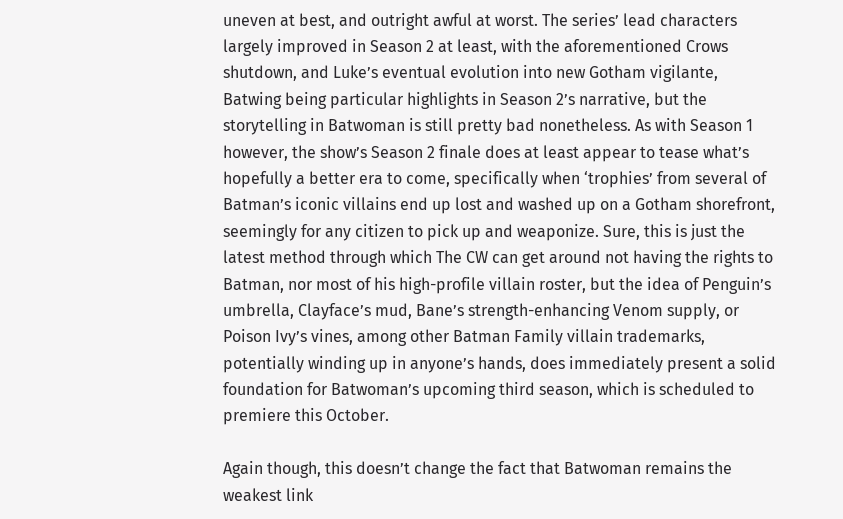uneven at best, and outright awful at worst. The series’ lead characters largely improved in Season 2 at least, with the aforementioned Crows shutdown, and Luke’s eventual evolution into new Gotham vigilante, Batwing being particular highlights in Season 2’s narrative, but the storytelling in Batwoman is still pretty bad nonetheless. As with Season 1 however, the show’s Season 2 finale does at least appear to tease what’s hopefully a better era to come, specifically when ‘trophies’ from several of Batman’s iconic villains end up lost and washed up on a Gotham shorefront, seemingly for any citizen to pick up and weaponize. Sure, this is just the latest method through which The CW can get around not having the rights to Batman, nor most of his high-profile villain roster, but the idea of Penguin’s umbrella, Clayface’s mud, Bane’s strength-enhancing Venom supply, or Poison Ivy’s vines, among other Batman Family villain trademarks, potentially winding up in anyone’s hands, does immediately present a solid foundation for Batwoman’s upcoming third season, which is scheduled to premiere this October.

Again though, this doesn’t change the fact that Batwoman remains the weakest link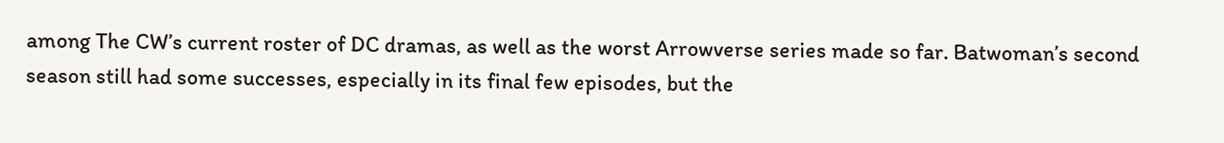among The CW’s current roster of DC dramas, as well as the worst Arrowverse series made so far. Batwoman’s second season still had some successes, especially in its final few episodes, but the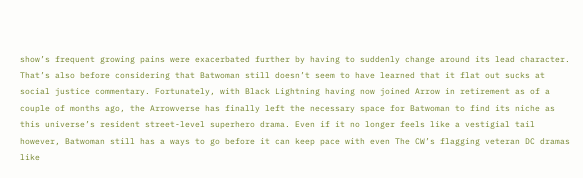show’s frequent growing pains were exacerbated further by having to suddenly change around its lead character. That’s also before considering that Batwoman still doesn’t seem to have learned that it flat out sucks at social justice commentary. Fortunately, with Black Lightning having now joined Arrow in retirement as of a couple of months ago, the Arrowverse has finally left the necessary space for Batwoman to find its niche as this universe’s resident street-level superhero drama. Even if it no longer feels like a vestigial tail however, Batwoman still has a ways to go before it can keep pace with even The CW’s flagging veteran DC dramas like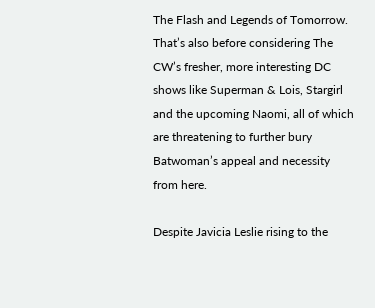The Flash and Legends of Tomorrow. That’s also before considering The CW’s fresher, more interesting DC shows like Superman & Lois, Stargirl and the upcoming Naomi, all of which are threatening to further bury Batwoman’s appeal and necessity from here.

Despite Javicia Leslie rising to the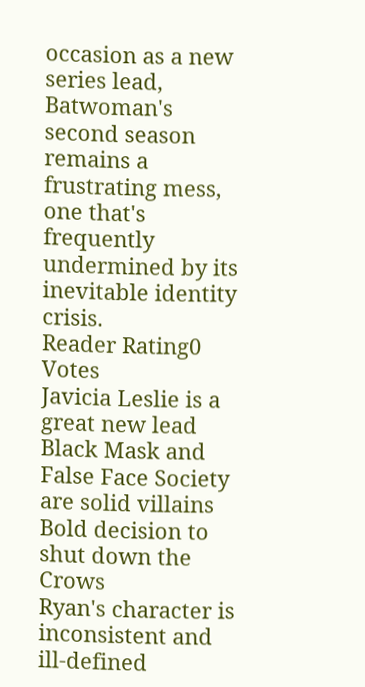occasion as a new series lead, Batwoman's second season remains a frustrating mess, one that's frequently undermined by its inevitable identity crisis.
Reader Rating0 Votes
Javicia Leslie is a great new lead
Black Mask and False Face Society are solid villains
Bold decision to shut down the Crows
Ryan's character is inconsistent and ill-defined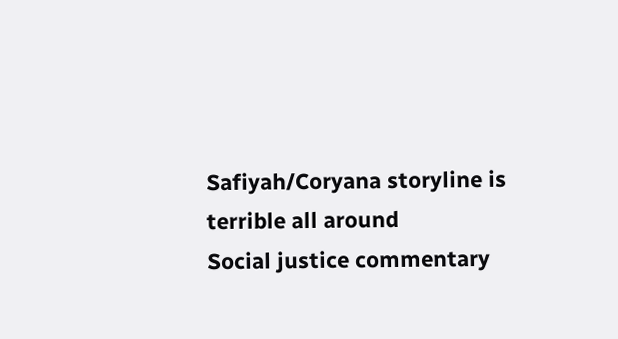Safiyah/Coryana storyline is terrible all around
Social justice commentary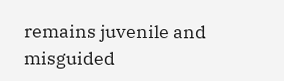remains juvenile and misguided